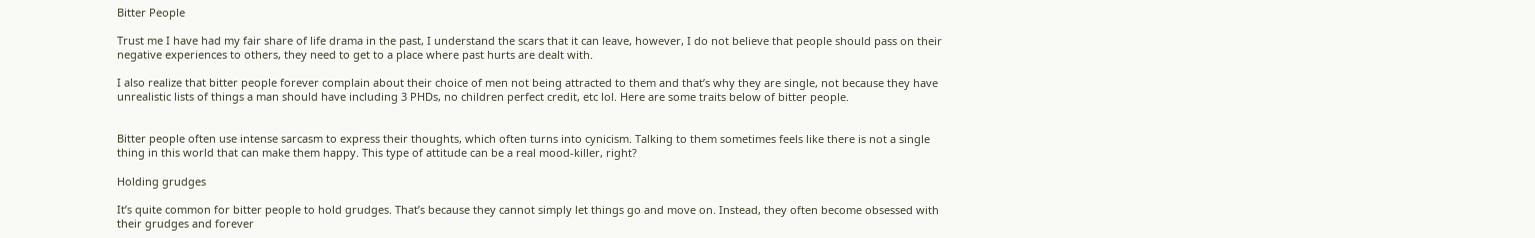Bitter People

Trust me I have had my fair share of life drama in the past, I understand the scars that it can leave, however, I do not believe that people should pass on their negative experiences to others, they need to get to a place where past hurts are dealt with.

I also realize that bitter people forever complain about their choice of men not being attracted to them and that’s why they are single, not because they have unrealistic lists of things a man should have including 3 PHDs, no children perfect credit, etc lol. Here are some traits below of bitter people.


Bitter people often use intense sarcasm to express their thoughts, which often turns into cynicism. Talking to them sometimes feels like there is not a single thing in this world that can make them happy. This type of attitude can be a real mood-killer, right?

Holding grudges

It’s quite common for bitter people to hold grudges. That’s because they cannot simply let things go and move on. Instead, they often become obsessed with their grudges and forever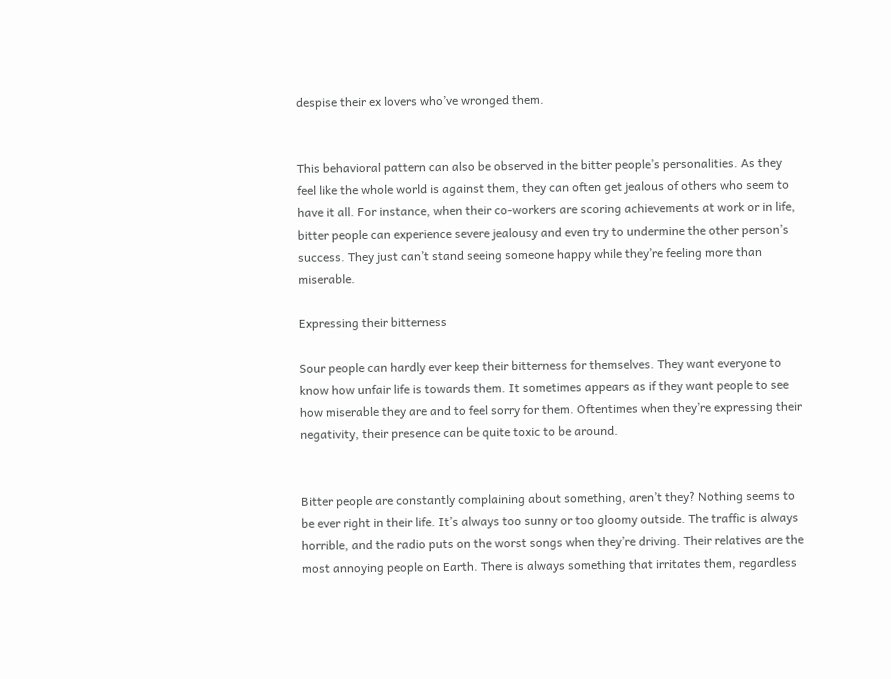despise their ex lovers who’ve wronged them.


This behavioral pattern can also be observed in the bitter people’s personalities. As they feel like the whole world is against them, they can often get jealous of others who seem to have it all. For instance, when their co-workers are scoring achievements at work or in life, bitter people can experience severe jealousy and even try to undermine the other person’s success. They just can’t stand seeing someone happy while they’re feeling more than miserable.

Expressing their bitterness

Sour people can hardly ever keep their bitterness for themselves. They want everyone to know how unfair life is towards them. It sometimes appears as if they want people to see how miserable they are and to feel sorry for them. Oftentimes when they’re expressing their negativity, their presence can be quite toxic to be around.


Bitter people are constantly complaining about something, aren’t they? Nothing seems to be ever right in their life. It’s always too sunny or too gloomy outside. The traffic is always horrible, and the radio puts on the worst songs when they’re driving. Their relatives are the most annoying people on Earth. There is always something that irritates them, regardless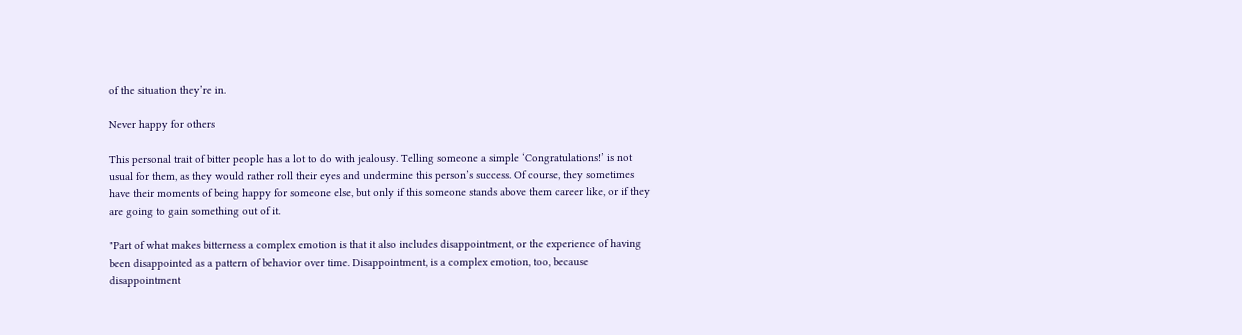of the situation they’re in.

Never happy for others

This personal trait of bitter people has a lot to do with jealousy. Telling someone a simple ‘Congratulations!’ is not usual for them, as they would rather roll their eyes and undermine this person’s success. Of course, they sometimes have their moments of being happy for someone else, but only if this someone stands above them career like, or if they are going to gain something out of it.

"Part of what makes bitterness a complex emotion is that it also includes disappointment, or the experience of having been disappointed as a pattern of behavior over time. Disappointment, is a complex emotion, too, because disappointment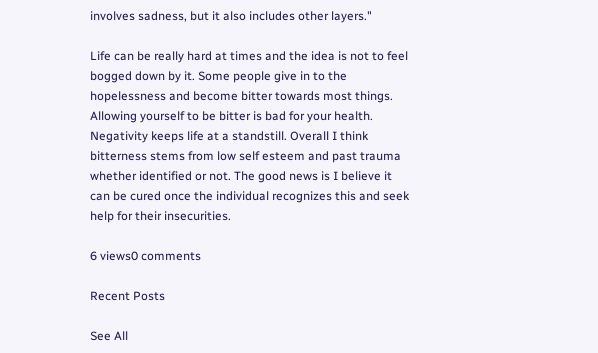involves sadness, but it also includes other layers."

Life can be really hard at times and the idea is not to feel bogged down by it. Some people give in to the hopelessness and become bitter towards most things. Allowing yourself to be bitter is bad for your health. Negativity keeps life at a standstill. Overall I think bitterness stems from low self esteem and past trauma whether identified or not. The good news is I believe it can be cured once the individual recognizes this and seek help for their insecurities.

6 views0 comments

Recent Posts

See All